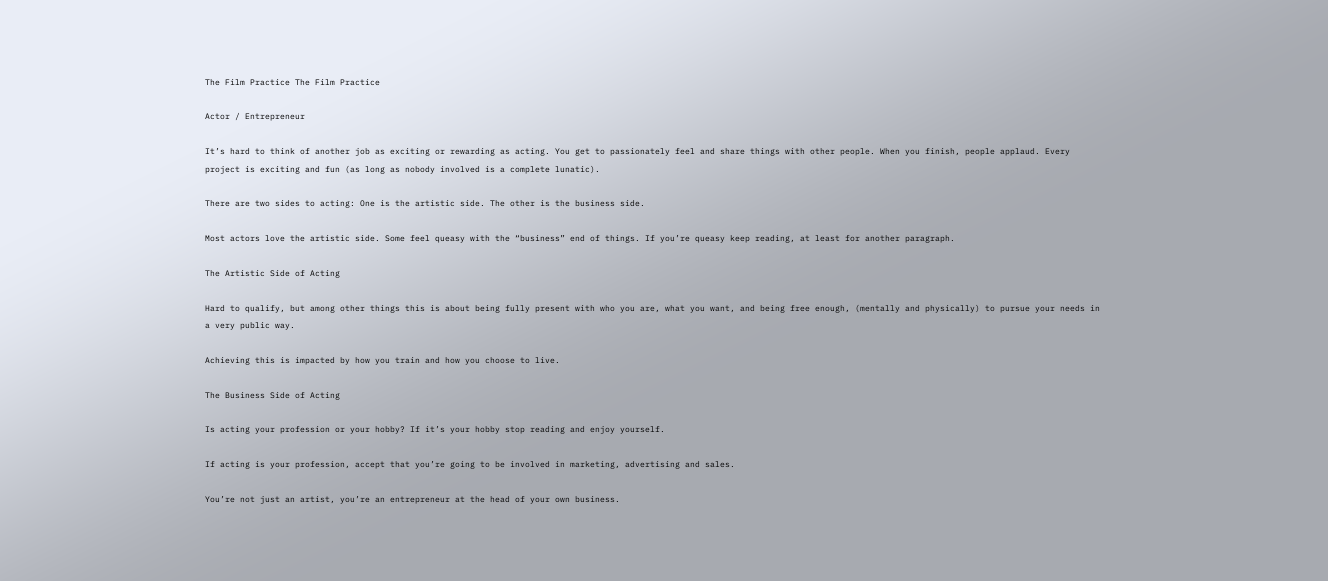The Film Practice The Film Practice

Actor / Entrepreneur

It’s hard to think of another job as exciting or rewarding as acting. You get to passionately feel and share things with other people. When you finish, people applaud. Every project is exciting and fun (as long as nobody involved is a complete lunatic).

There are two sides to acting: One is the artistic side. The other is the business side.

Most actors love the artistic side. Some feel queasy with the “business” end of things. If you’re queasy keep reading, at least for another paragraph.

The Artistic Side of Acting

Hard to qualify, but among other things this is about being fully present with who you are, what you want, and being free enough, (mentally and physically) to pursue your needs in a very public way.

Achieving this is impacted by how you train and how you choose to live.

The Business Side of Acting

Is acting your profession or your hobby? If it’s your hobby stop reading and enjoy yourself.

If acting is your profession, accept that you’re going to be involved in marketing, advertising and sales.

You’re not just an artist, you’re an entrepreneur at the head of your own business.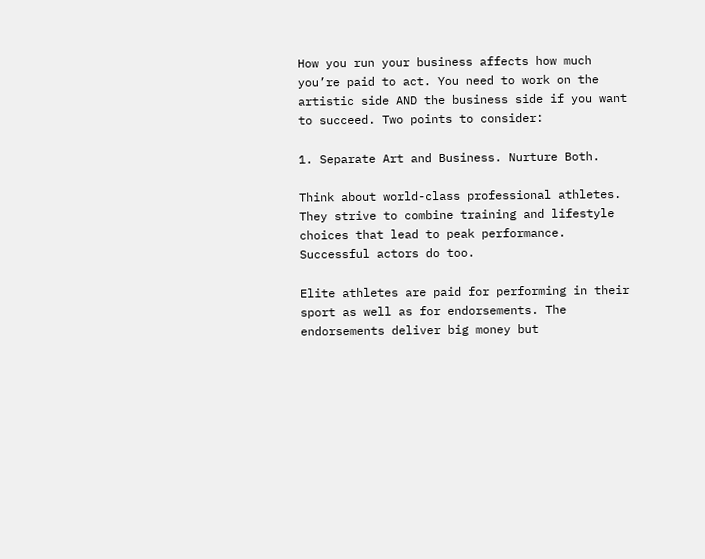How you run your business affects how much you’re paid to act. You need to work on the artistic side AND the business side if you want to succeed. Two points to consider:

1. Separate Art and Business. Nurture Both.

Think about world-class professional athletes. They strive to combine training and lifestyle choices that lead to peak performance. Successful actors do too.

Elite athletes are paid for performing in their sport as well as for endorsements. The endorsements deliver big money but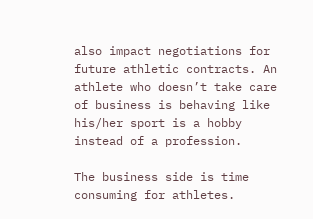also impact negotiations for future athletic contracts. An athlete who doesn’t take care of business is behaving like his/her sport is a hobby instead of a profession.

The business side is time consuming for athletes.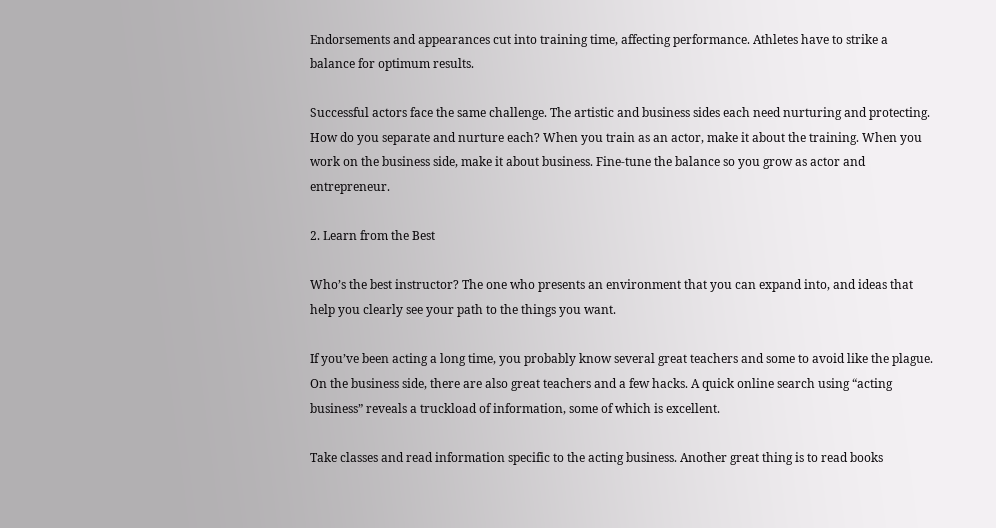Endorsements and appearances cut into training time, affecting performance. Athletes have to strike a balance for optimum results.

Successful actors face the same challenge. The artistic and business sides each need nurturing and protecting. How do you separate and nurture each? When you train as an actor, make it about the training. When you work on the business side, make it about business. Fine-tune the balance so you grow as actor and entrepreneur.

2. Learn from the Best

Who’s the best instructor? The one who presents an environment that you can expand into, and ideas that help you clearly see your path to the things you want.

If you’ve been acting a long time, you probably know several great teachers and some to avoid like the plague. On the business side, there are also great teachers and a few hacks. A quick online search using “acting business” reveals a truckload of information, some of which is excellent.

Take classes and read information specific to the acting business. Another great thing is to read books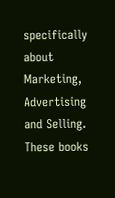specifically about Marketing, Advertising and Selling. These books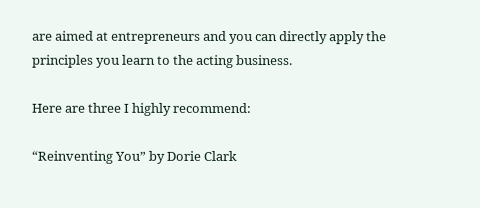are aimed at entrepreneurs and you can directly apply the principles you learn to the acting business.

Here are three I highly recommend:

“Reinventing You” by Dorie Clark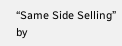“Same Side Selling” by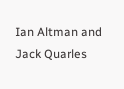Ian Altman and Jack Quarles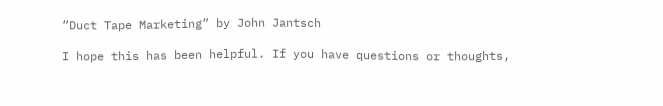“Duct Tape Marketing” by John Jantsch

I hope this has been helpful. If you have questions or thoughts,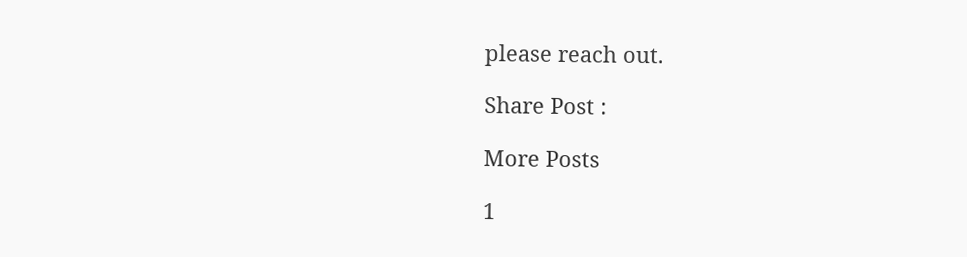please reach out.

Share Post :

More Posts

1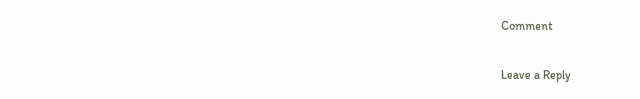Comment

Leave a Reply